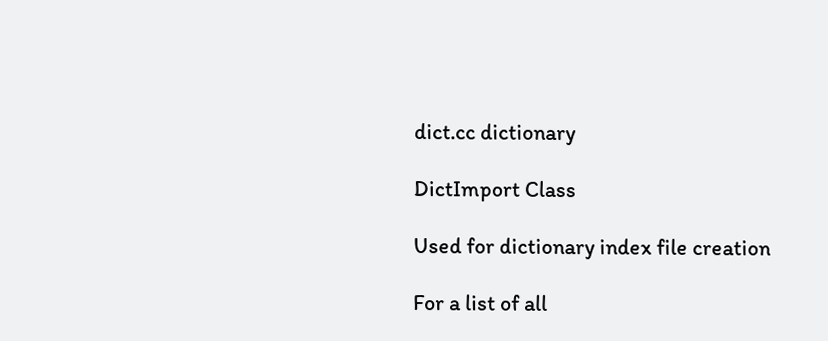dict.cc dictionary

DictImport Class

Used for dictionary index file creation

For a list of all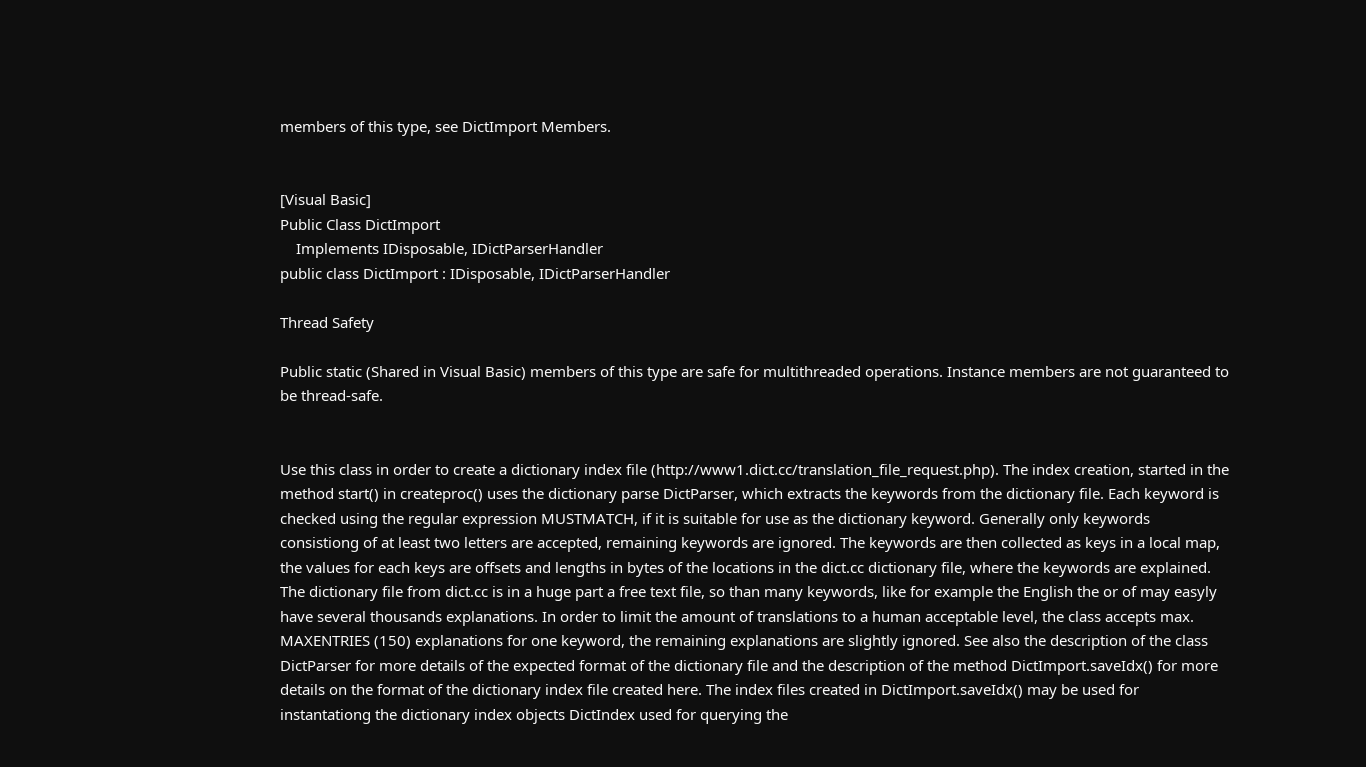members of this type, see DictImport Members.


[Visual Basic]
Public Class DictImport
    Implements IDisposable, IDictParserHandler
public class DictImport : IDisposable, IDictParserHandler

Thread Safety

Public static (Shared in Visual Basic) members of this type are safe for multithreaded operations. Instance members are not guaranteed to be thread-safe.


Use this class in order to create a dictionary index file (http://www1.dict.cc/translation_file_request.php). The index creation, started in the method start() in createproc() uses the dictionary parse DictParser, which extracts the keywords from the dictionary file. Each keyword is checked using the regular expression MUSTMATCH, if it is suitable for use as the dictionary keyword. Generally only keywords consistiong of at least two letters are accepted, remaining keywords are ignored. The keywords are then collected as keys in a local map, the values for each keys are offsets and lengths in bytes of the locations in the dict.cc dictionary file, where the keywords are explained. The dictionary file from dict.cc is in a huge part a free text file, so than many keywords, like for example the English the or of may easyly have several thousands explanations. In order to limit the amount of translations to a human acceptable level, the class accepts max. MAXENTRIES (150) explanations for one keyword, the remaining explanations are slightly ignored. See also the description of the class DictParser for more details of the expected format of the dictionary file and the description of the method DictImport.saveIdx() for more details on the format of the dictionary index file created here. The index files created in DictImport.saveIdx() may be used for instantationg the dictionary index objects DictIndex used for querying the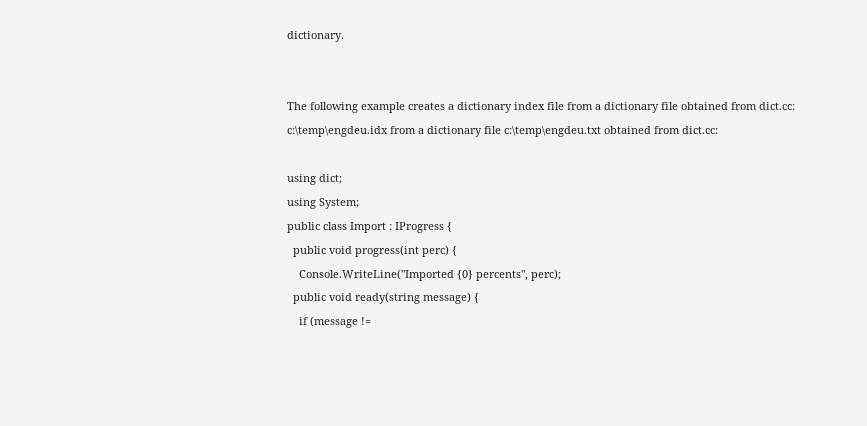dictionary.


The following example creates a dictionary index file from a dictionary file obtained from dict.cc: c:\temp\engdeu.idx from a dictionary file c:\temp\engdeu.txt obtained from dict.cc:

using dict;
using System;
public class Import : IProgress {
  public void progress(int perc) {
    Console.WriteLine("Imported {0} percents", perc);
  public void ready(string message) {
    if (message !=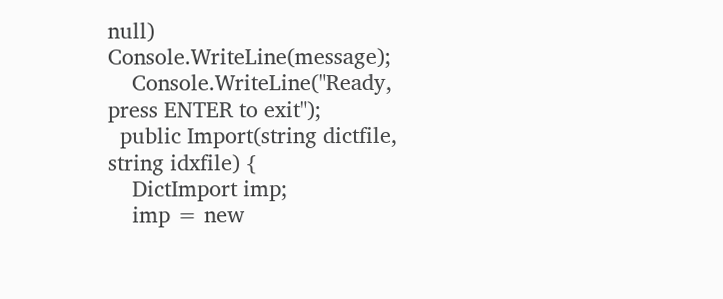null) Console.WriteLine(message);
    Console.WriteLine("Ready, press ENTER to exit");
  public Import(string dictfile, string idxfile) {
    DictImport imp;
    imp = new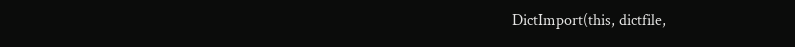DictImport(this, dictfile,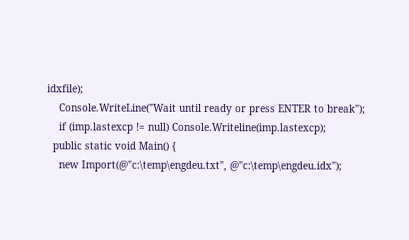idxfile);
    Console.WriteLine("Wait until ready or press ENTER to break");
    if (imp.lastexcp != null) Console.Writeline(imp.lastexcp);
  public static void Main() {
    new Import(@"c:\temp\engdeu.txt", @"c:\temp\engdeu.idx");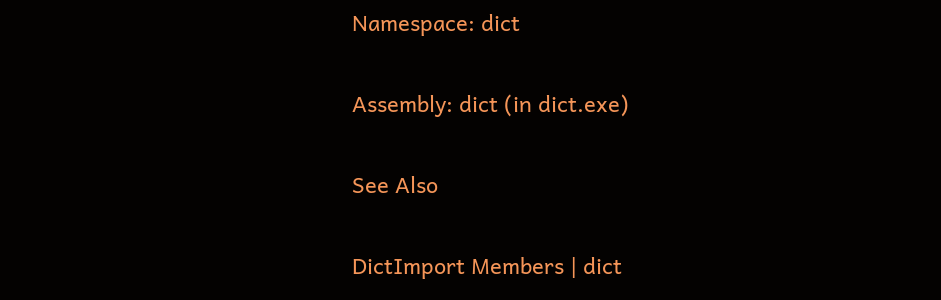Namespace: dict

Assembly: dict (in dict.exe)

See Also

DictImport Members | dict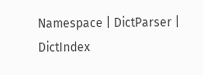Namespace | DictParser | DictIndex